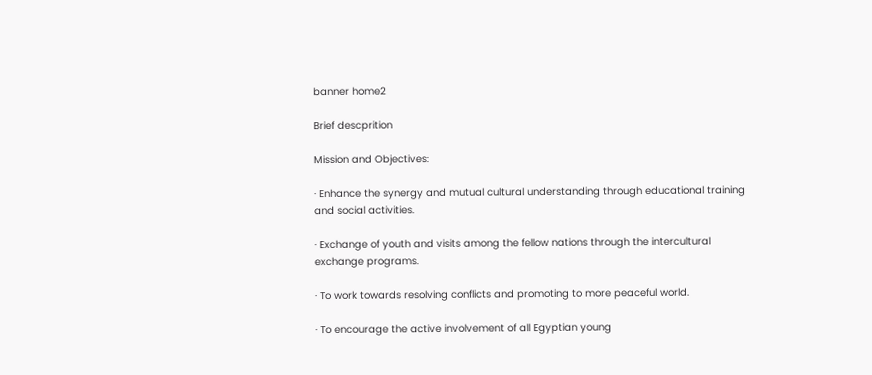banner home2

Brief descprition

Mission and Objectives:

· Enhance the synergy and mutual cultural understanding through educational training and social activities.

· Exchange of youth and visits among the fellow nations through the intercultural exchange programs.

· To work towards resolving conflicts and promoting to more peaceful world.

· To encourage the active involvement of all Egyptian young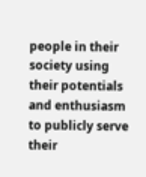people in their society using their potentials and enthusiasm to publicly serve their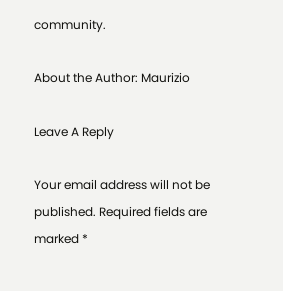community.

About the Author: Maurizio

Leave A Reply

Your email address will not be published. Required fields are marked *